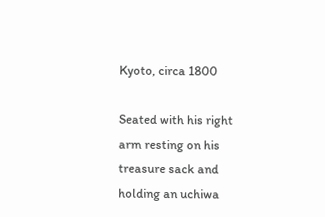Kyoto, circa 1800

Seated with his right arm resting on his treasure sack and holding an uchiwa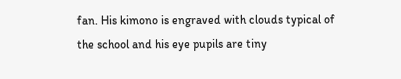fan. His kimono is engraved with clouds typical of the school and his eye pupils are tiny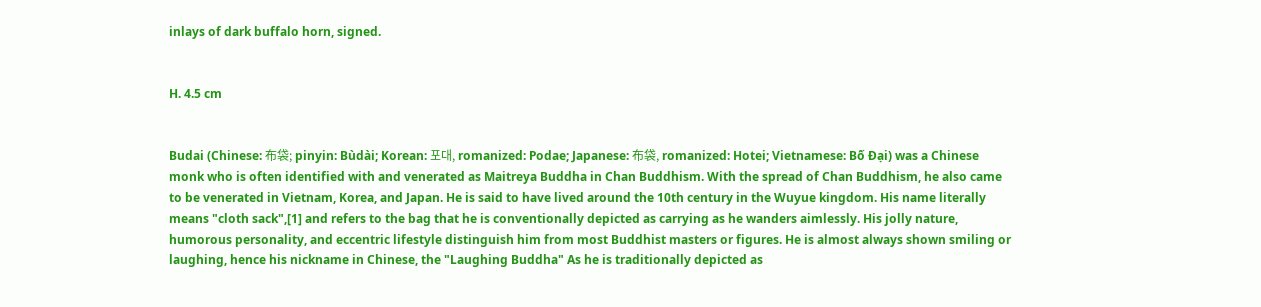inlays of dark buffalo horn, signed.


H. 4.5 cm


Budai (Chinese: 布袋; pinyin: Bùdài; Korean: 포대, romanized: Podae; Japanese: 布袋, romanized: Hotei; Vietnamese: Bố Đại) was a Chinese monk who is often identified with and venerated as Maitreya Buddha in Chan Buddhism. With the spread of Chan Buddhism, he also came to be venerated in Vietnam, Korea, and Japan. He is said to have lived around the 10th century in the Wuyue kingdom. His name literally means "cloth sack",[1] and refers to the bag that he is conventionally depicted as carrying as he wanders aimlessly. His jolly nature, humorous personality, and eccentric lifestyle distinguish him from most Buddhist masters or figures. He is almost always shown smiling or laughing, hence his nickname in Chinese, the "Laughing Buddha" As he is traditionally depicted as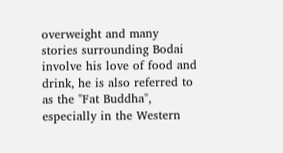overweight and many stories surrounding Bodai involve his love of food and drink, he is also referred to as the "Fat Buddha", especially in the Western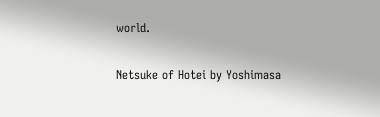world.

Netsuke of Hotei by Yoshimasa